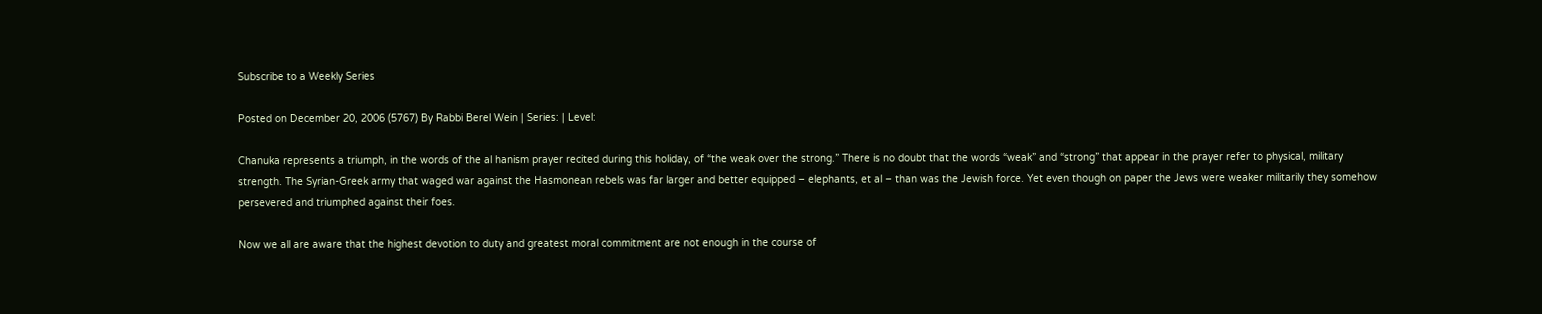Subscribe to a Weekly Series

Posted on December 20, 2006 (5767) By Rabbi Berel Wein | Series: | Level:

Chanuka represents a triumph, in the words of the al hanism prayer recited during this holiday, of “the weak over the strong.” There is no doubt that the words “weak” and “strong” that appear in the prayer refer to physical, military strength. The Syrian-Greek army that waged war against the Hasmonean rebels was far larger and better equipped – elephants, et al – than was the Jewish force. Yet even though on paper the Jews were weaker militarily they somehow persevered and triumphed against their foes.

Now we all are aware that the highest devotion to duty and greatest moral commitment are not enough in the course of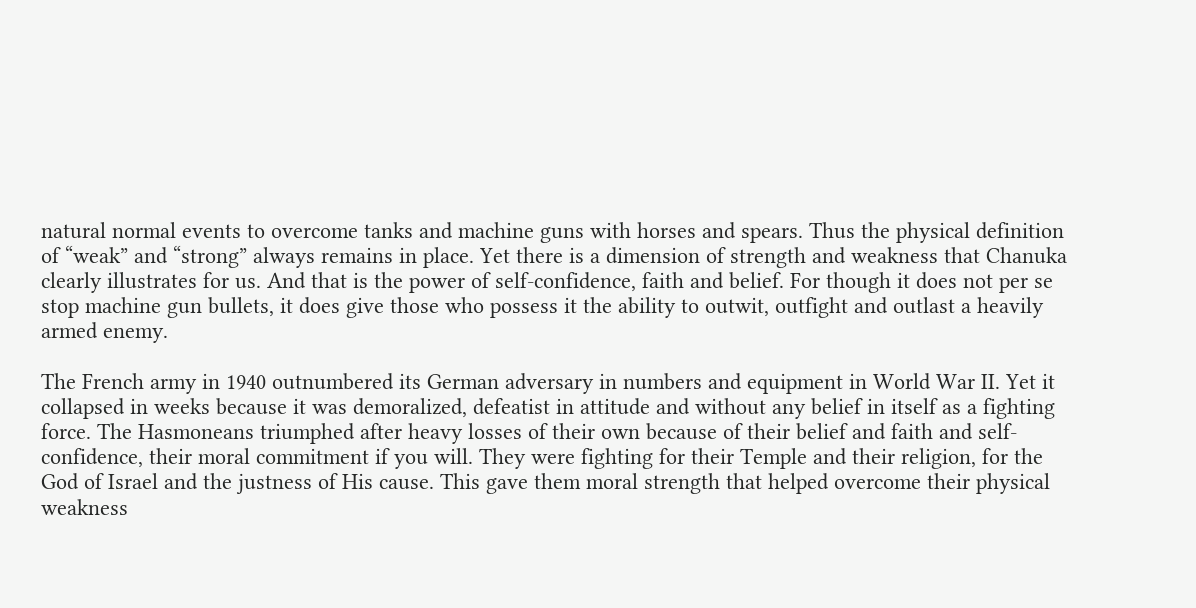natural normal events to overcome tanks and machine guns with horses and spears. Thus the physical definition of “weak” and “strong” always remains in place. Yet there is a dimension of strength and weakness that Chanuka clearly illustrates for us. And that is the power of self-confidence, faith and belief. For though it does not per se stop machine gun bullets, it does give those who possess it the ability to outwit, outfight and outlast a heavily armed enemy.

The French army in 1940 outnumbered its German adversary in numbers and equipment in World War II. Yet it collapsed in weeks because it was demoralized, defeatist in attitude and without any belief in itself as a fighting force. The Hasmoneans triumphed after heavy losses of their own because of their belief and faith and self-confidence, their moral commitment if you will. They were fighting for their Temple and their religion, for the God of Israel and the justness of His cause. This gave them moral strength that helped overcome their physical weakness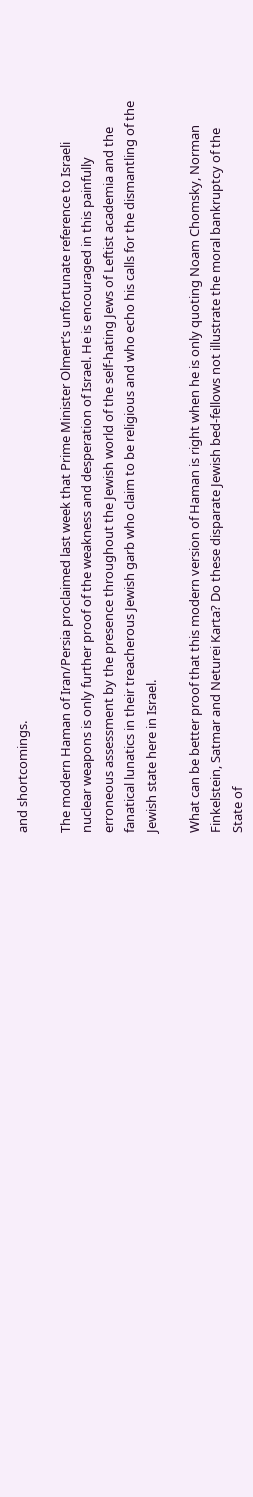and shortcomings.

The modern Haman of Iran/Persia proclaimed last week that Prime Minister Olmert’s unfortunate reference to Israeli nuclear weapons is only further proof of the weakness and desperation of Israel. He is encouraged in this painfully erroneous assessment by the presence throughout the Jewish world of the self-hating Jews of Leftist academia and the fanatical lunatics in their treacherous Jewish garb who claim to be religious and who echo his calls for the dismantling of the Jewish state here in Israel.

What can be better proof that this modern version of Haman is right when he is only quoting Noam Chomsky, Norman Finkelstein, Satmar and Neturei Karta? Do these disparate Jewish bed-fellows not illustrate the moral bankruptcy of the State of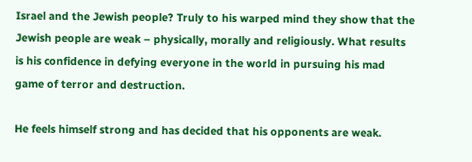Israel and the Jewish people? Truly to his warped mind they show that the Jewish people are weak – physically, morally and religiously. What results is his confidence in defying everyone in the world in pursuing his mad game of terror and destruction.

He feels himself strong and has decided that his opponents are weak.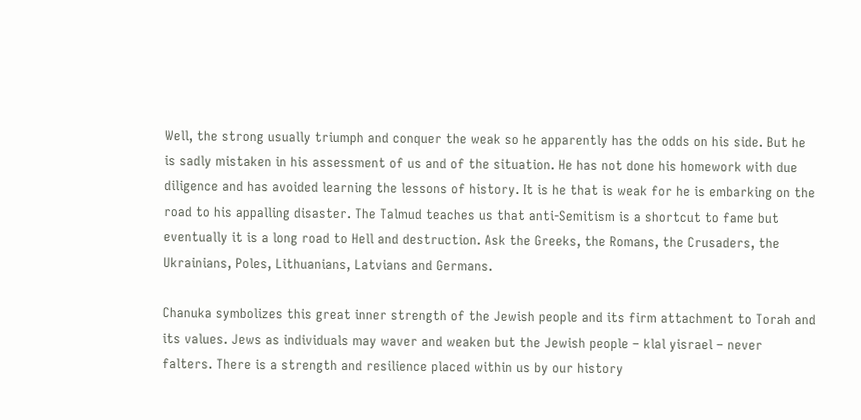Well, the strong usually triumph and conquer the weak so he apparently has the odds on his side. But he is sadly mistaken in his assessment of us and of the situation. He has not done his homework with due diligence and has avoided learning the lessons of history. It is he that is weak for he is embarking on the road to his appalling disaster. The Talmud teaches us that anti-Semitism is a shortcut to fame but eventually it is a long road to Hell and destruction. Ask the Greeks, the Romans, the Crusaders, the Ukrainians, Poles, Lithuanians, Latvians and Germans.

Chanuka symbolizes this great inner strength of the Jewish people and its firm attachment to Torah and its values. Jews as individuals may waver and weaken but the Jewish people – klal yisrael – never falters. There is a strength and resilience placed within us by our history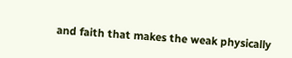and faith that makes the weak physically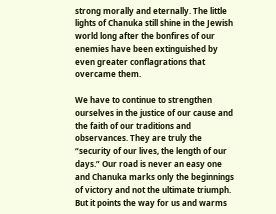strong morally and eternally. The little lights of Chanuka still shine in the Jewish world long after the bonfires of our enemies have been extinguished by even greater conflagrations that overcame them.

We have to continue to strengthen ourselves in the justice of our cause and the faith of our traditions and observances. They are truly the “security of our lives, the length of our days.” Our road is never an easy one and Chanuka marks only the beginnings of victory and not the ultimate triumph. But it points the way for us and warms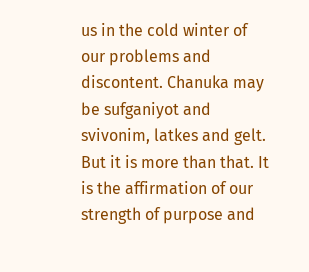us in the cold winter of our problems and discontent. Chanuka may be sufganiyot and svivonim, latkes and gelt. But it is more than that. It is the affirmation of our strength of purpose and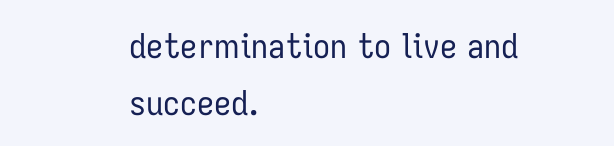determination to live and succeed.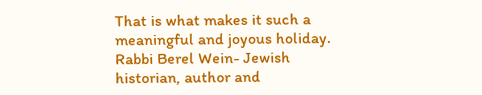That is what makes it such a meaningful and joyous holiday. Rabbi Berel Wein- Jewish historian, author and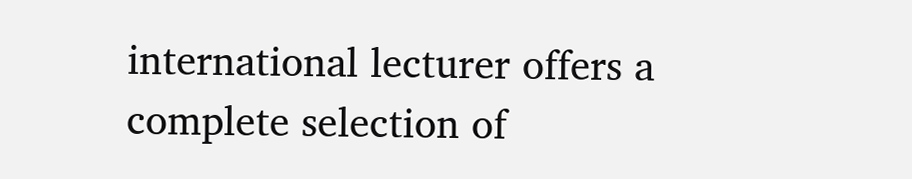international lecturer offers a complete selection of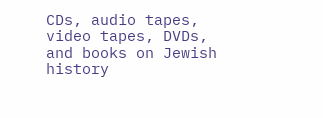CDs, audio tapes, video tapes, DVDs, and books on Jewish history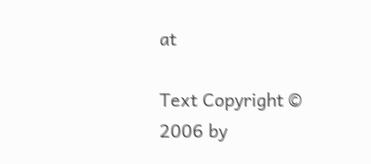at

Text Copyright © 2006 by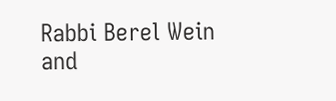Rabbi Berel Wein and